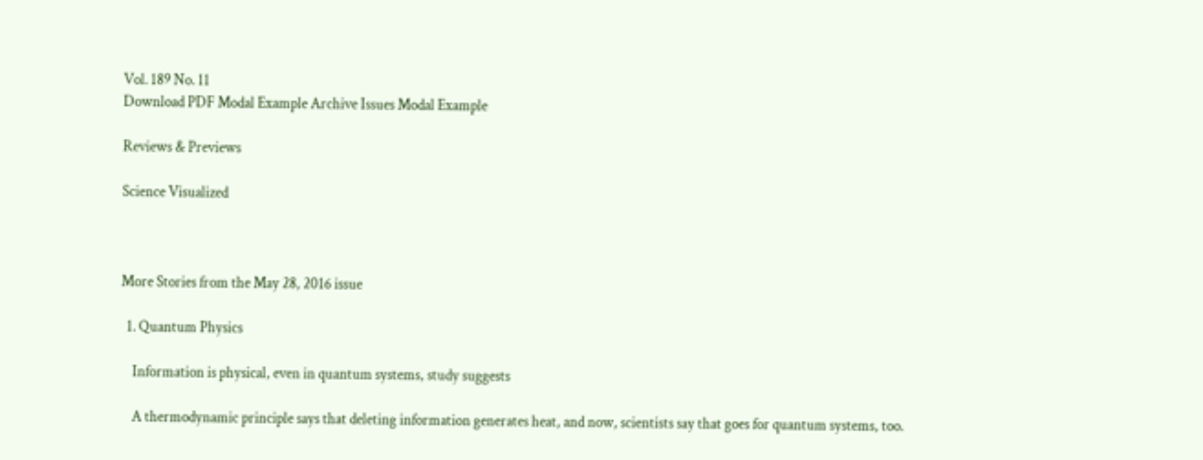Vol. 189 No. 11
Download PDF Modal Example Archive Issues Modal Example

Reviews & Previews

Science Visualized



More Stories from the May 28, 2016 issue

  1. Quantum Physics

    Information is physical, even in quantum systems, study suggests

    A thermodynamic principle says that deleting information generates heat, and now, scientists say that goes for quantum systems, too.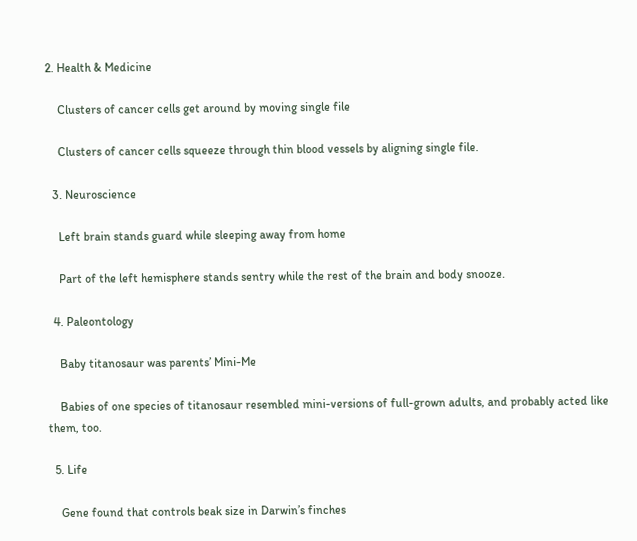2. Health & Medicine

    Clusters of cancer cells get around by moving single file

    Clusters of cancer cells squeeze through thin blood vessels by aligning single file.

  3. Neuroscience

    Left brain stands guard while sleeping away from home

    Part of the left hemisphere stands sentry while the rest of the brain and body snooze.

  4. Paleontology

    Baby titanosaur was parents’ Mini-Me

    Babies of one species of titanosaur resembled mini-versions of full-grown adults, and probably acted like them, too.

  5. Life

    Gene found that controls beak size in Darwin’s finches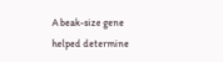A beak-size gene helped determine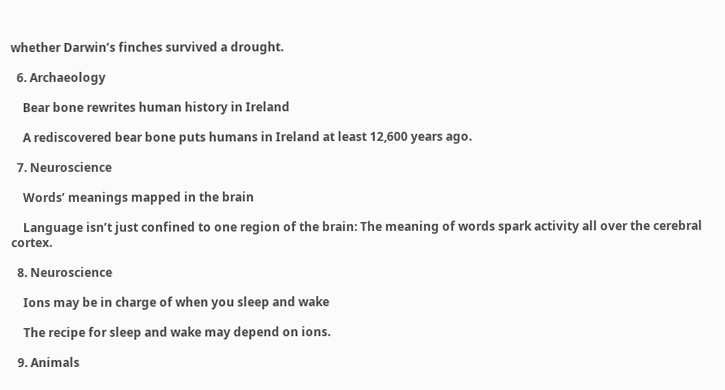whether Darwin’s finches survived a drought.

  6. Archaeology

    Bear bone rewrites human history in Ireland

    A rediscovered bear bone puts humans in Ireland at least 12,600 years ago.

  7. Neuroscience

    Words’ meanings mapped in the brain

    Language isn’t just confined to one region of the brain: The meaning of words spark activity all over the cerebral cortex.

  8. Neuroscience

    Ions may be in charge of when you sleep and wake

    The recipe for sleep and wake may depend on ions.

  9. Animals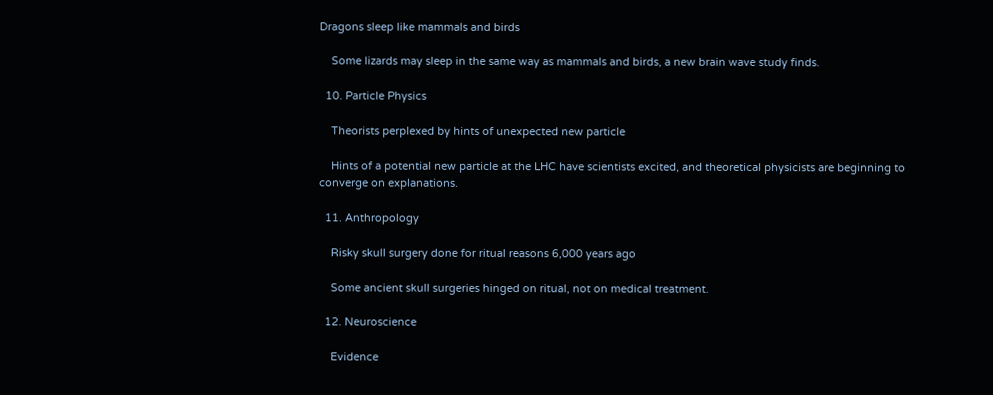Dragons sleep like mammals and birds

    Some lizards may sleep in the same way as mammals and birds, a new brain wave study finds.

  10. Particle Physics

    Theorists perplexed by hints of unexpected new particle

    Hints of a potential new particle at the LHC have scientists excited, and theoretical physicists are beginning to converge on explanations.

  11. Anthropology

    Risky skull surgery done for ritual reasons 6,000 years ago

    Some ancient skull surgeries hinged on ritual, not on medical treatment.

  12. Neuroscience

    Evidence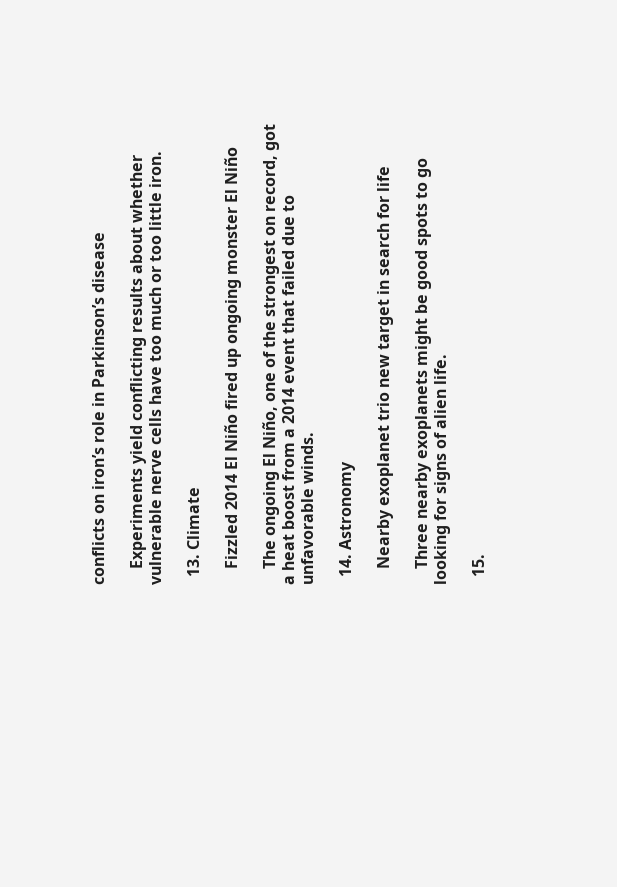conflicts on iron’s role in Parkinson’s disease

    Experiments yield conflicting results about whether vulnerable nerve cells have too much or too little iron.

  13. Climate

    Fizzled 2014 El Niño fired up ongoing monster El Niño

    The ongoing El Niño, one of the strongest on record, got a heat boost from a 2014 event that failed due to unfavorable winds.

  14. Astronomy

    Nearby exoplanet trio new target in search for life

    Three nearby exoplanets might be good spots to go looking for signs of alien life.

  15.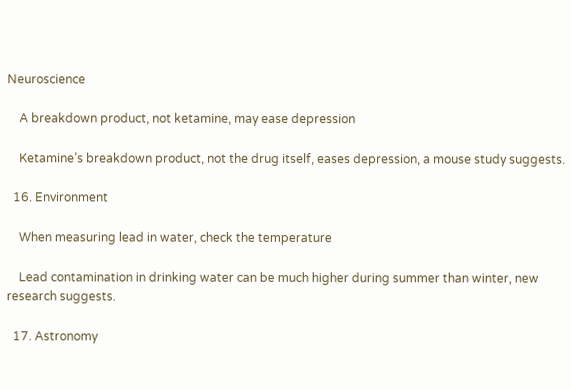Neuroscience

    A breakdown product, not ketamine, may ease depression

    Ketamine’s breakdown product, not the drug itself, eases depression, a mouse study suggests.

  16. Environment

    When measuring lead in water, check the temperature

    Lead contamination in drinking water can be much higher during summer than winter, new research suggests.

  17. Astronomy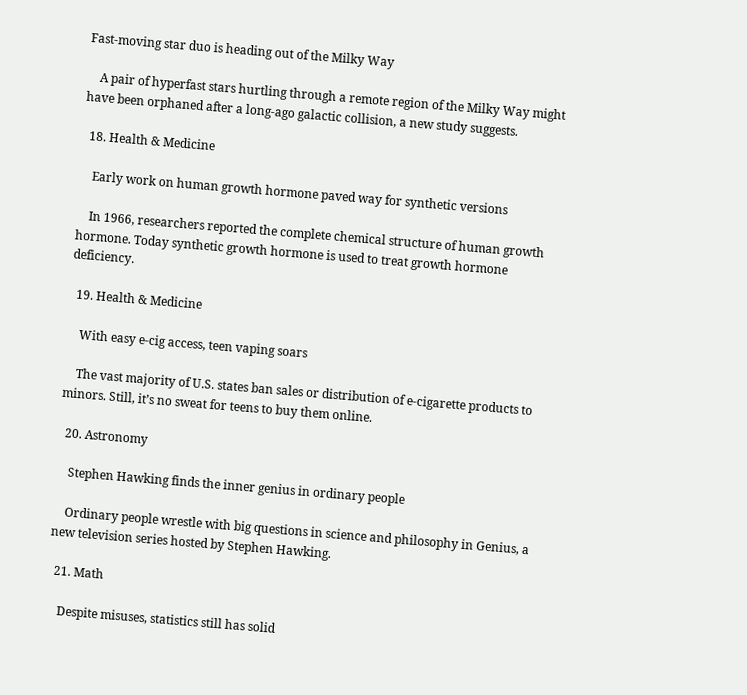Fast-moving star duo is heading out of the Milky Way

    A pair of hyperfast stars hurtling through a remote region of the Milky Way might have been orphaned after a long-ago galactic collision, a new study suggests.

  18. Health & Medicine

    Early work on human growth hormone paved way for synthetic versions

    In 1966, researchers reported the complete chemical structure of human growth hormone. Today synthetic growth hormone is used to treat growth hormone deficiency.

  19. Health & Medicine

    With easy e-cig access, teen vaping soars

    The vast majority of U.S. states ban sales or distribution of e-cigarette products to minors. Still, it’s no sweat for teens to buy them online.

  20. Astronomy

    Stephen Hawking finds the inner genius in ordinary people

    Ordinary people wrestle with big questions in science and philosophy in Genius, a new television series hosted by Stephen Hawking.

  21. Math

    Despite misuses, statistics still has solid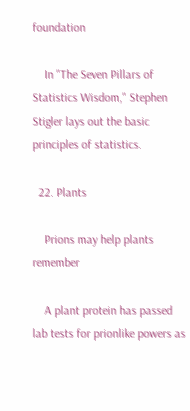foundation

    In "The Seven Pillars of Statistics Wisdom," Stephen Stigler lays out the basic principles of statistics.

  22. Plants

    Prions may help plants remember

    A plant protein has passed lab tests for prionlike powers as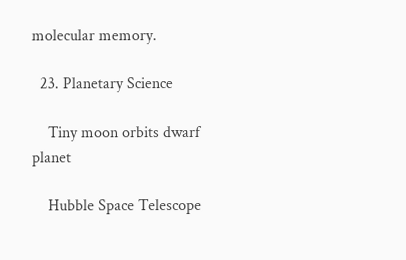molecular memory.

  23. Planetary Science

    Tiny moon orbits dwarf planet

    Hubble Space Telescope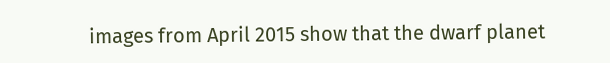images from April 2015 show that the dwarf planet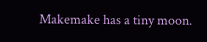Makemake has a tiny moon.